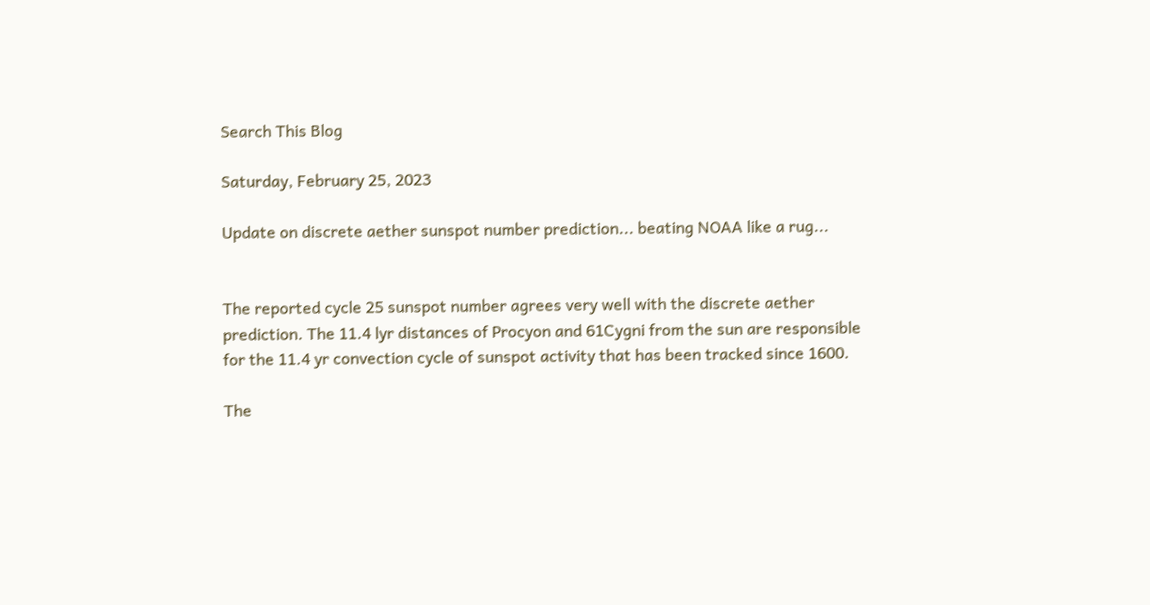Search This Blog

Saturday, February 25, 2023

Update on discrete aether sunspot number prediction... beating NOAA like a rug...


The reported cycle 25 sunspot number agrees very well with the discrete aether prediction. The 11.4 lyr distances of Procyon and 61Cygni from the sun are responsible for the 11.4 yr convection cycle of sunspot activity that has been tracked since 1600.

The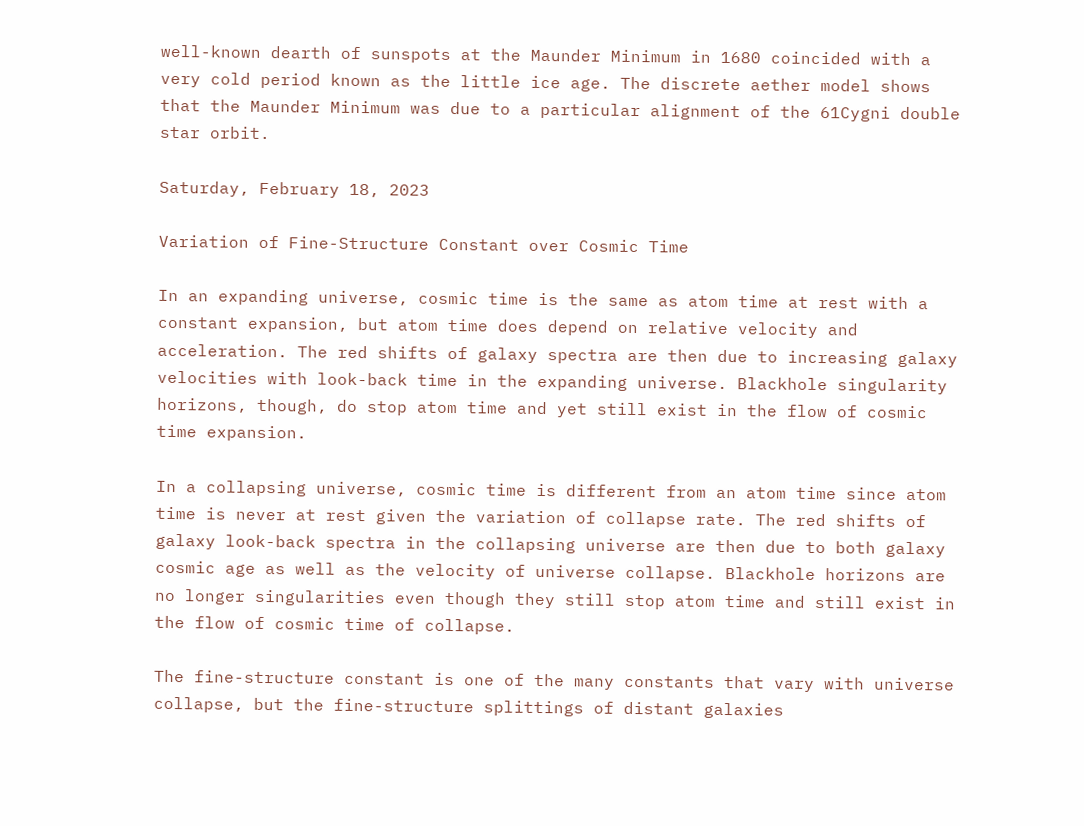well-known dearth of sunspots at the Maunder Minimum in 1680 coincided with a very cold period known as the little ice age. The discrete aether model shows that the Maunder Minimum was due to a particular alignment of the 61Cygni double star orbit.

Saturday, February 18, 2023

Variation of Fine-Structure Constant over Cosmic Time

In an expanding universe, cosmic time is the same as atom time at rest with a constant expansion, but atom time does depend on relative velocity and acceleration. The red shifts of galaxy spectra are then due to increasing galaxy velocities with look-back time in the expanding universe. Blackhole singularity horizons, though, do stop atom time and yet still exist in the flow of cosmic time expansion.

In a collapsing universe, cosmic time is different from an atom time since atom time is never at rest given the variation of collapse rate. The red shifts of galaxy look-back spectra in the collapsing universe are then due to both galaxy cosmic age as well as the velocity of universe collapse. Blackhole horizons are no longer singularities even though they still stop atom time and still exist in the flow of cosmic time of collapse.

The fine-structure constant is one of the many constants that vary with universe collapse, but the fine-structure splittings of distant galaxies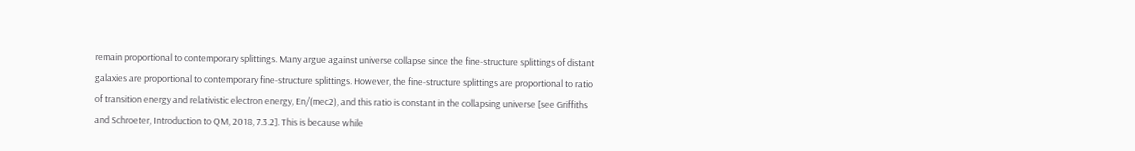remain proportional to contemporary splittings. Many argue against universe collapse since the fine-structure splittings of distant galaxies are proportional to contemporary fine-structure splittings. However, the fine-structure splittings are proportional to ratio of transition energy and relativistic electron energy, En/(mec2), and this ratio is constant in the collapsing universe [see Griffiths and Schroeter, Introduction to QM, 2018, 7.3.2]. This is because while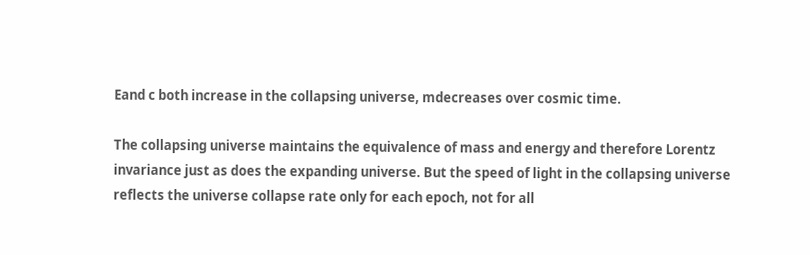Eand c both increase in the collapsing universe, mdecreases over cosmic time.

The collapsing universe maintains the equivalence of mass and energy and therefore Lorentz invariance just as does the expanding universe. But the speed of light in the collapsing universe reflects the universe collapse rate only for each epoch, not for all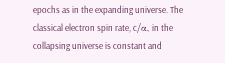epochs as in the expanding universe. The classical electron spin rate, c/α, in the collapsing universe is constant and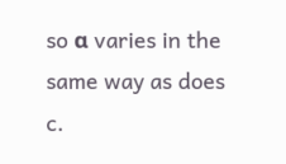so α varies in the same way as does c.